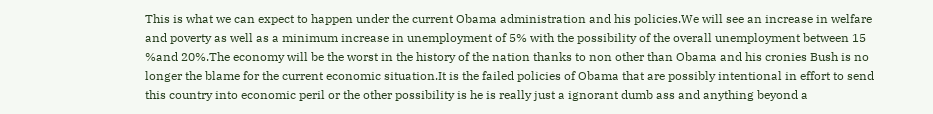This is what we can expect to happen under the current Obama administration and his policies.We will see an increase in welfare and poverty as well as a minimum increase in unemployment of 5% with the possibility of the overall unemployment between 15 %and 20%.The economy will be the worst in the history of the nation thanks to non other than Obama and his cronies Bush is no longer the blame for the current economic situation.It is the failed policies of Obama that are possibly intentional in effort to send this country into economic peril or the other possibility is he is really just a ignorant dumb ass and anything beyond a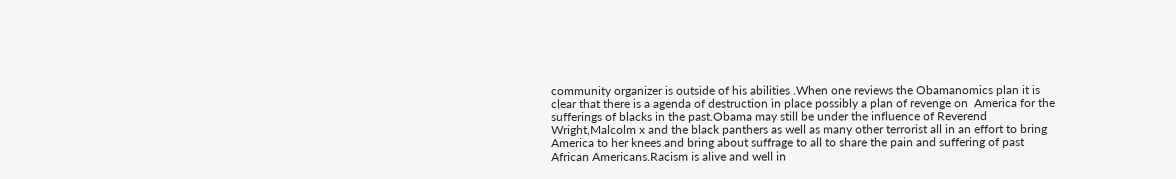community organizer is outside of his abilities .When one reviews the Obamanomics plan it is clear that there is a agenda of destruction in place possibly a plan of revenge on  America for the sufferings of blacks in the past.Obama may still be under the influence of Reverend Wright,Malcolm x and the black panthers as well as many other terrorist all in an effort to bring America to her knees and bring about suffrage to all to share the pain and suffering of past African Americans.Racism is alive and well in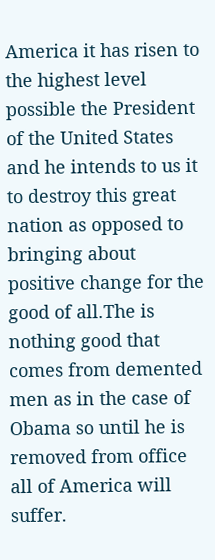America it has risen to the highest level possible the President of the United States and he intends to us it to destroy this great nation as opposed to bringing about positive change for the good of all.The is nothing good that comes from demented men as in the case of Obama so until he is removed from office all of America will suffer.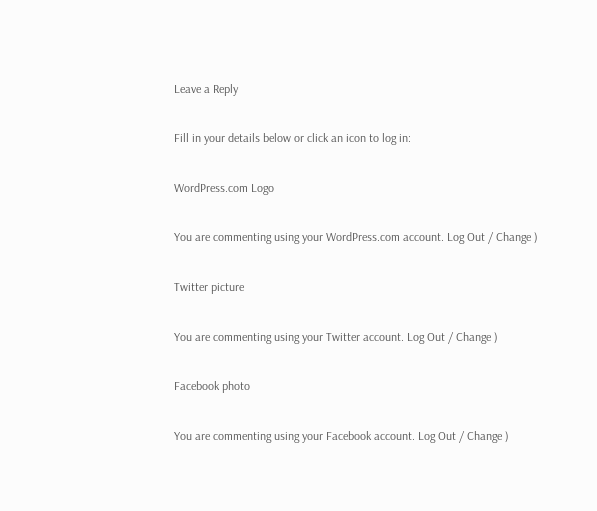Leave a Reply

Fill in your details below or click an icon to log in:

WordPress.com Logo

You are commenting using your WordPress.com account. Log Out / Change )

Twitter picture

You are commenting using your Twitter account. Log Out / Change )

Facebook photo

You are commenting using your Facebook account. Log Out / Change )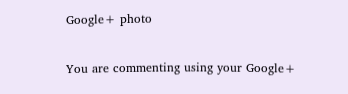Google+ photo

You are commenting using your Google+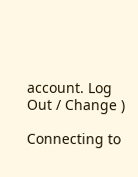account. Log Out / Change )

Connecting to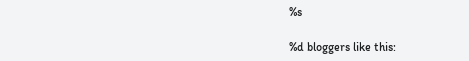%s

%d bloggers like this: